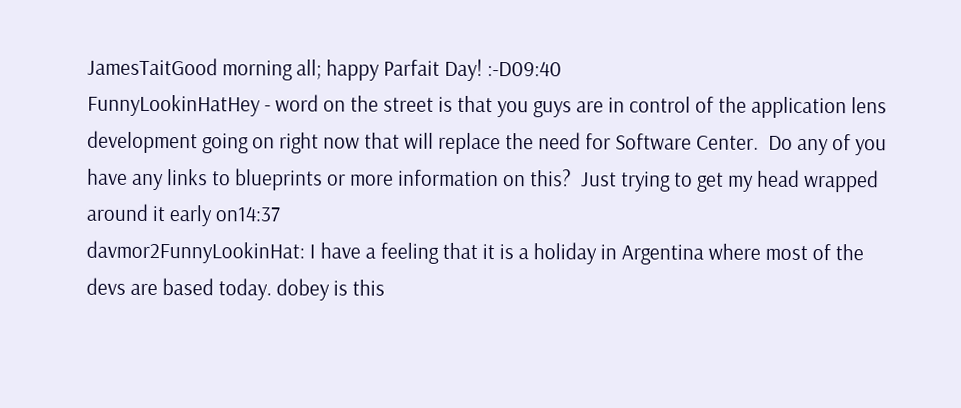JamesTaitGood morning all; happy Parfait Day! :-D09:40
FunnyLookinHatHey - word on the street is that you guys are in control of the application lens development going on right now that will replace the need for Software Center.  Do any of you have any links to blueprints or more information on this?  Just trying to get my head wrapped around it early on14:37
davmor2FunnyLookinHat: I have a feeling that it is a holiday in Argentina where most of the devs are based today. dobey is this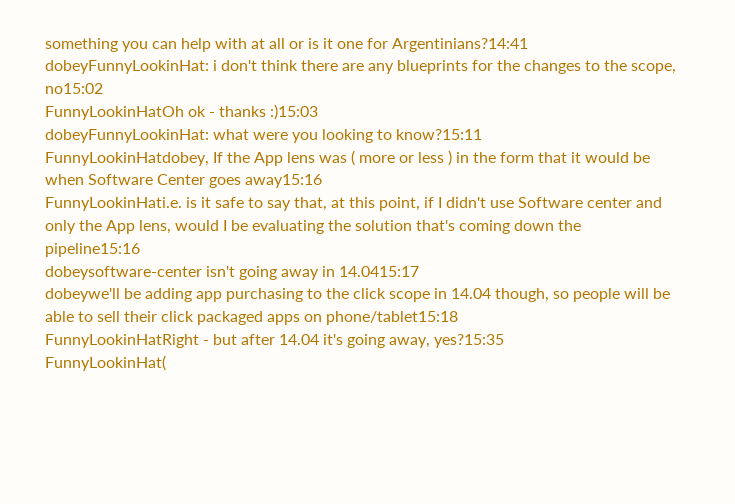something you can help with at all or is it one for Argentinians?14:41
dobeyFunnyLookinHat: i don't think there are any blueprints for the changes to the scope, no15:02
FunnyLookinHatOh ok - thanks :)15:03
dobeyFunnyLookinHat: what were you looking to know?15:11
FunnyLookinHatdobey, If the App lens was ( more or less ) in the form that it would be when Software Center goes away15:16
FunnyLookinHati.e. is it safe to say that, at this point, if I didn't use Software center and only the App lens, would I be evaluating the solution that's coming down the pipeline15:16
dobeysoftware-center isn't going away in 14.0415:17
dobeywe'll be adding app purchasing to the click scope in 14.04 though, so people will be able to sell their click packaged apps on phone/tablet15:18
FunnyLookinHatRight - but after 14.04 it's going away, yes?15:35
FunnyLookinHat(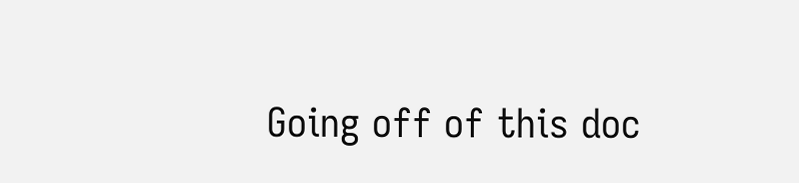Going off of this doc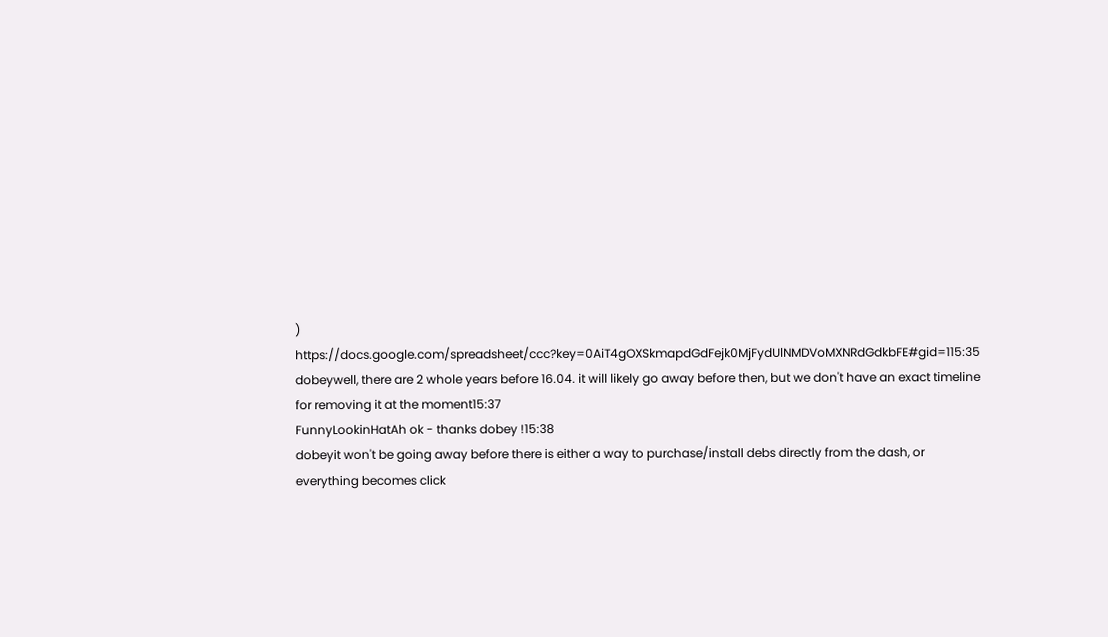) https://docs.google.com/spreadsheet/ccc?key=0AiT4gOXSkmapdGdFejk0MjFydUlNMDVoMXNRdGdkbFE#gid=115:35
dobeywell, there are 2 whole years before 16.04. it will likely go away before then, but we don't have an exact timeline for removing it at the moment15:37
FunnyLookinHatAh ok - thanks dobey !15:38
dobeyit won't be going away before there is either a way to purchase/install debs directly from the dash, or everything becomes click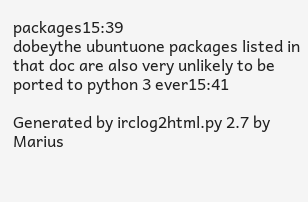packages15:39
dobeythe ubuntuone packages listed in that doc are also very unlikely to be ported to python 3 ever15:41

Generated by irclog2html.py 2.7 by Marius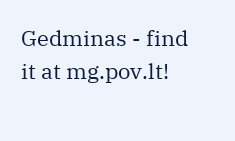Gedminas - find it at mg.pov.lt!